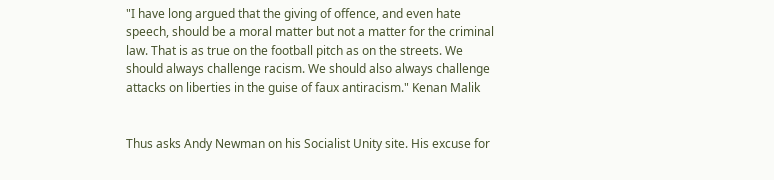"I have long argued that the giving of offence, and even hate speech, should be a moral matter but not a matter for the criminal law. That is as true on the football pitch as on the streets. We should always challenge racism. We should also always challenge attacks on liberties in the guise of faux antiracism." Kenan Malik


Thus asks Andy Newman on his Socialist Unity site. His excuse for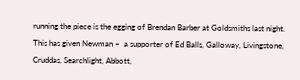running the piece is the egging of Brendan Barber at Goldsmiths last night. This has given Newman –  a supporter of Ed Balls, Galloway, Livingstone, Cruddas, Searchlight, Abbott,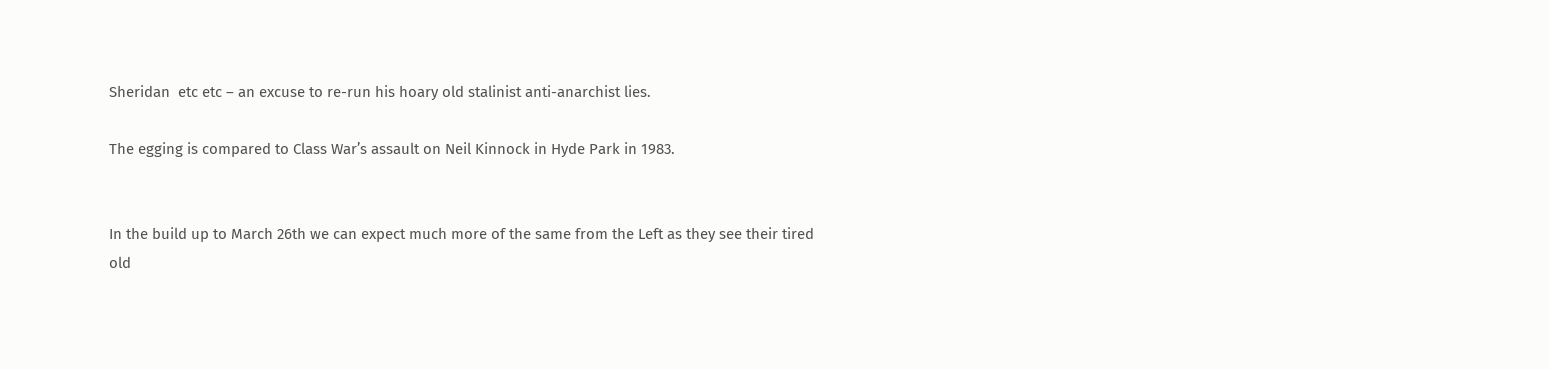Sheridan  etc etc – an excuse to re-run his hoary old stalinist anti-anarchist lies.

The egging is compared to Class War’s assault on Neil Kinnock in Hyde Park in 1983.


In the build up to March 26th we can expect much more of the same from the Left as they see their tired old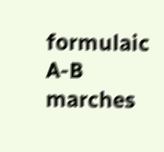formulaic A-B marches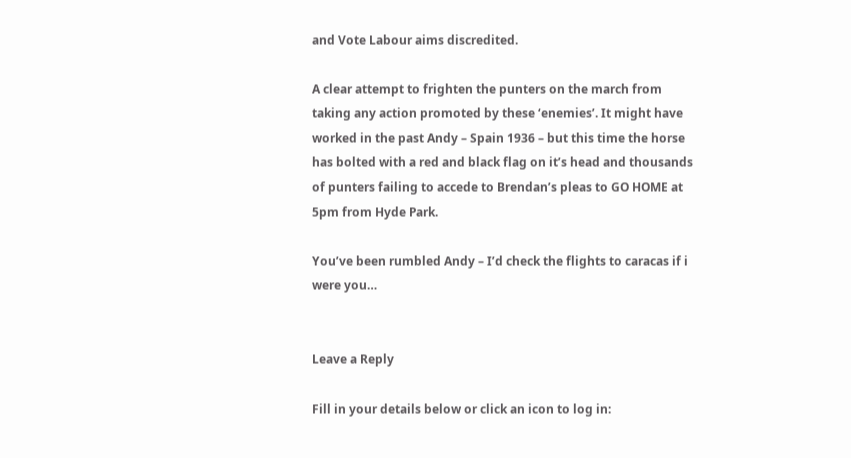and Vote Labour aims discredited.

A clear attempt to frighten the punters on the march from taking any action promoted by these ‘enemies’. It might have worked in the past Andy – Spain 1936 – but this time the horse has bolted with a red and black flag on it’s head and thousands of punters failing to accede to Brendan’s pleas to GO HOME at 5pm from Hyde Park.

You’ve been rumbled Andy – I’d check the flights to caracas if i were you…


Leave a Reply

Fill in your details below or click an icon to log in: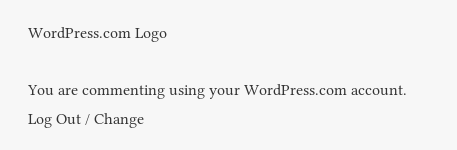WordPress.com Logo

You are commenting using your WordPress.com account. Log Out / Change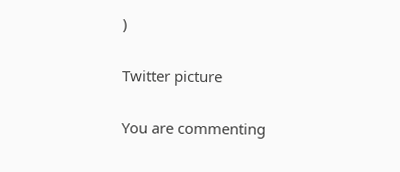)

Twitter picture

You are commenting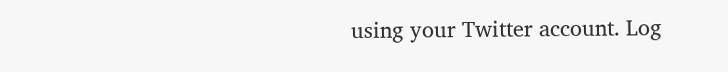using your Twitter account. Log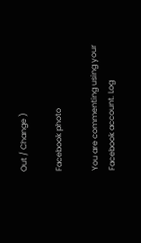Out / Change )

Facebook photo

You are commenting using your Facebook account. Log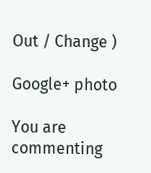Out / Change )

Google+ photo

You are commenting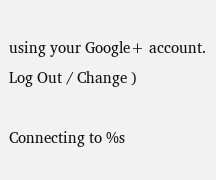using your Google+ account. Log Out / Change )

Connecting to %s